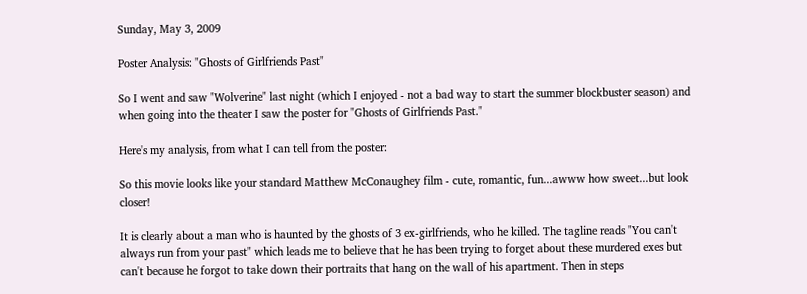Sunday, May 3, 2009

Poster Analysis: "Ghosts of Girlfriends Past"

So I went and saw "Wolverine" last night (which I enjoyed - not a bad way to start the summer blockbuster season) and when going into the theater I saw the poster for "Ghosts of Girlfriends Past."

Here's my analysis, from what I can tell from the poster:

So this movie looks like your standard Matthew McConaughey film - cute, romantic, fun...awww how sweet...but look closer!

It is clearly about a man who is haunted by the ghosts of 3 ex-girlfriends, who he killed. The tagline reads "You can't always run from your past" which leads me to believe that he has been trying to forget about these murdered exes but can't because he forgot to take down their portraits that hang on the wall of his apartment. Then in steps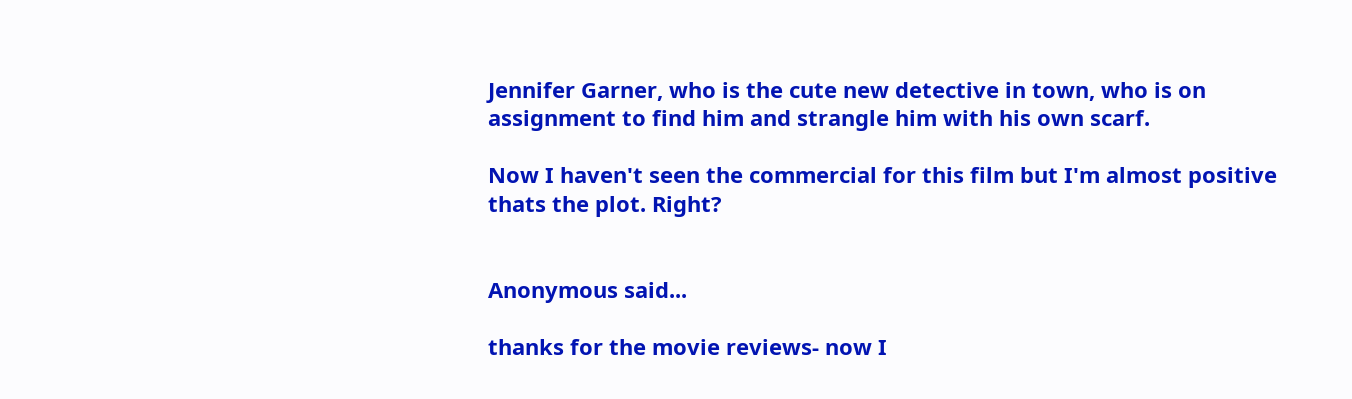Jennifer Garner, who is the cute new detective in town, who is on assignment to find him and strangle him with his own scarf.

Now I haven't seen the commercial for this film but I'm almost positive thats the plot. Right?


Anonymous said...

thanks for the movie reviews- now I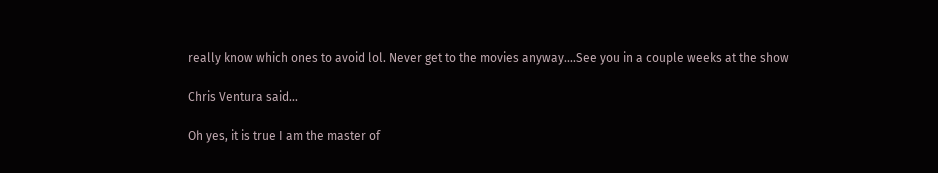really know which ones to avoid lol. Never get to the movies anyway....See you in a couple weeks at the show

Chris Ventura said...

Oh yes, it is true I am the master of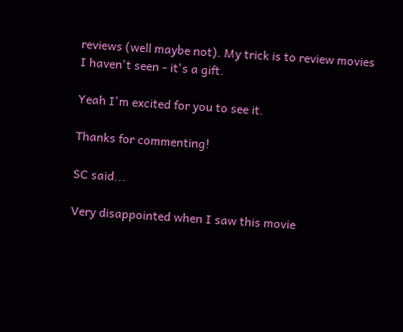reviews (well maybe not). My trick is to review movies I haven't seen - it's a gift.

Yeah I'm excited for you to see it.

Thanks for commenting!

SC said...

Very disappointed when I saw this movie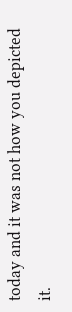today and it was not how you depicted it.